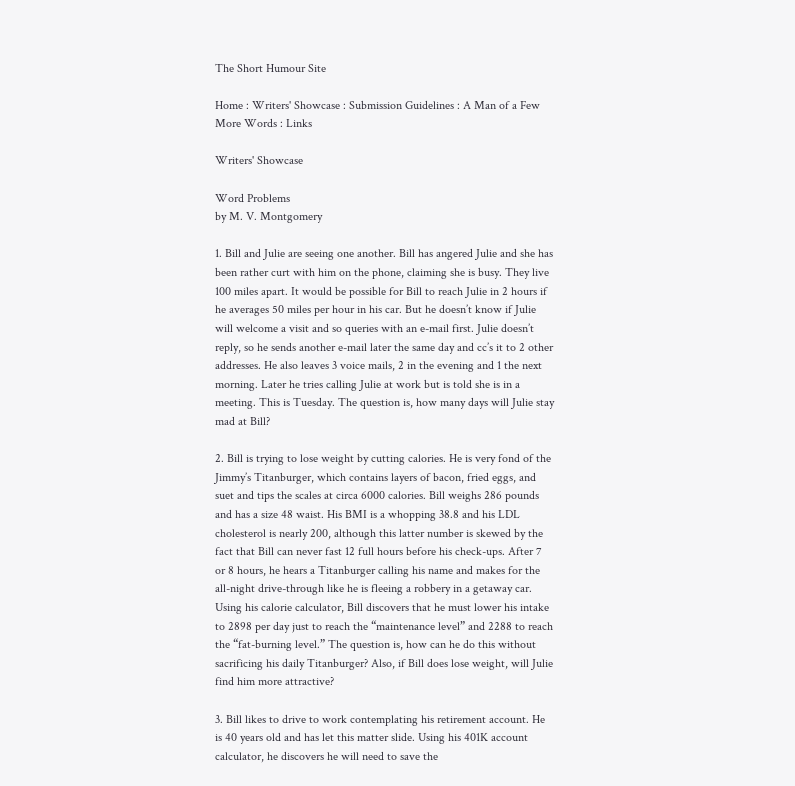The Short Humour Site

Home : Writers' Showcase : Submission Guidelines : A Man of a Few More Words : Links

Writers' Showcase

Word Problems
by M. V. Montgomery

1. Bill and Julie are seeing one another. Bill has angered Julie and she has been rather curt with him on the phone, claiming she is busy. They live 100 miles apart. It would be possible for Bill to reach Julie in 2 hours if he averages 50 miles per hour in his car. But he doesn’t know if Julie will welcome a visit and so queries with an e-mail first. Julie doesn’t reply, so he sends another e-mail later the same day and cc’s it to 2 other addresses. He also leaves 3 voice mails, 2 in the evening and 1 the next morning. Later he tries calling Julie at work but is told she is in a meeting. This is Tuesday. The question is, how many days will Julie stay mad at Bill?

2. Bill is trying to lose weight by cutting calories. He is very fond of the Jimmy’s Titanburger, which contains layers of bacon, fried eggs, and suet and tips the scales at circa 6000 calories. Bill weighs 286 pounds and has a size 48 waist. His BMI is a whopping 38.8 and his LDL cholesterol is nearly 200, although this latter number is skewed by the fact that Bill can never fast 12 full hours before his check-ups. After 7 or 8 hours, he hears a Titanburger calling his name and makes for the all-night drive-through like he is fleeing a robbery in a getaway car. Using his calorie calculator, Bill discovers that he must lower his intake to 2898 per day just to reach the “maintenance level” and 2288 to reach the “fat-burning level.” The question is, how can he do this without sacrificing his daily Titanburger? Also, if Bill does lose weight, will Julie find him more attractive?

3. Bill likes to drive to work contemplating his retirement account. He is 40 years old and has let this matter slide. Using his 401K account calculator, he discovers he will need to save the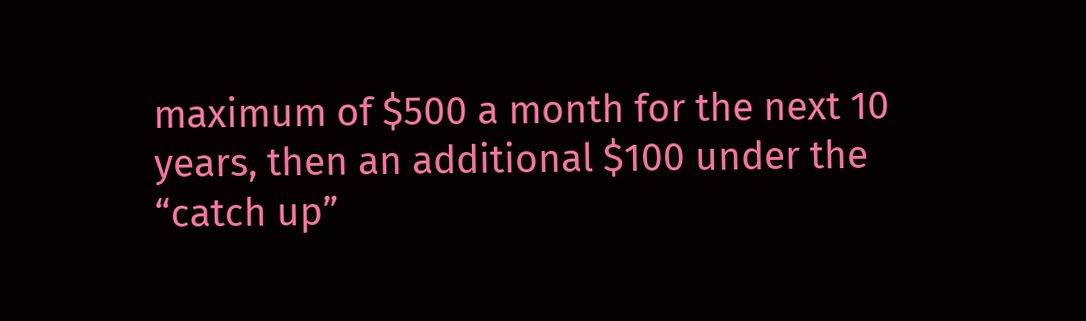maximum of $500 a month for the next 10 years, then an additional $100 under the “catch up”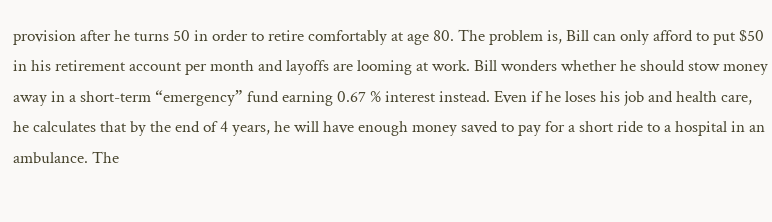provision after he turns 50 in order to retire comfortably at age 80. The problem is, Bill can only afford to put $50 in his retirement account per month and layoffs are looming at work. Bill wonders whether he should stow money away in a short-term “emergency” fund earning 0.67 % interest instead. Even if he loses his job and health care, he calculates that by the end of 4 years, he will have enough money saved to pay for a short ride to a hospital in an ambulance. The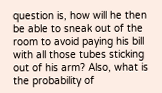question is, how will he then be able to sneak out of the room to avoid paying his bill with all those tubes sticking out of his arm? Also, what is the probability of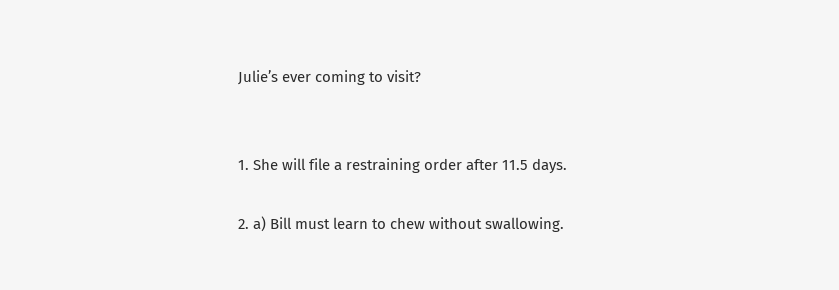Julie’s ever coming to visit?


1. She will file a restraining order after 11.5 days.

2. a) Bill must learn to chew without swallowing.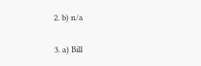2. b) n/a

3. a) Bill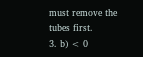must remove the tubes first.
3. b) < 0